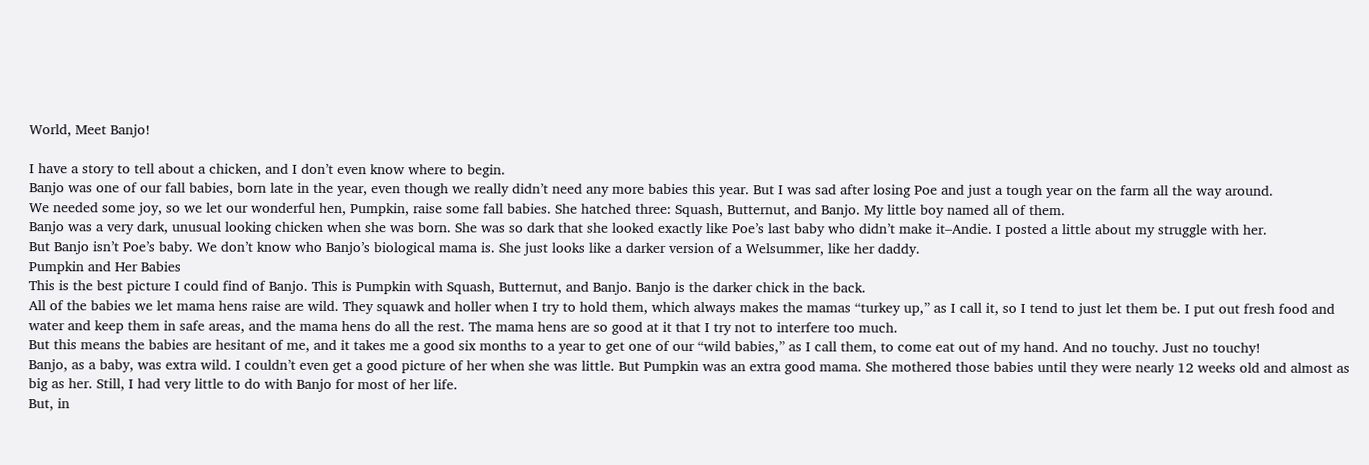World, Meet Banjo!

I have a story to tell about a chicken, and I don’t even know where to begin.
Banjo was one of our fall babies, born late in the year, even though we really didn’t need any more babies this year. But I was sad after losing Poe and just a tough year on the farm all the way around.
We needed some joy, so we let our wonderful hen, Pumpkin, raise some fall babies. She hatched three: Squash, Butternut, and Banjo. My little boy named all of them.
Banjo was a very dark, unusual looking chicken when she was born. She was so dark that she looked exactly like Poe’s last baby who didn’t make it–Andie. I posted a little about my struggle with her.
But Banjo isn’t Poe’s baby. We don’t know who Banjo’s biological mama is. She just looks like a darker version of a Welsummer, like her daddy.
Pumpkin and Her Babies
This is the best picture I could find of Banjo. This is Pumpkin with Squash, Butternut, and Banjo. Banjo is the darker chick in the back.
All of the babies we let mama hens raise are wild. They squawk and holler when I try to hold them, which always makes the mamas “turkey up,” as I call it, so I tend to just let them be. I put out fresh food and water and keep them in safe areas, and the mama hens do all the rest. The mama hens are so good at it that I try not to interfere too much.
But this means the babies are hesitant of me, and it takes me a good six months to a year to get one of our “wild babies,” as I call them, to come eat out of my hand. And no touchy. Just no touchy!
Banjo, as a baby, was extra wild. I couldn’t even get a good picture of her when she was little. But Pumpkin was an extra good mama. She mothered those babies until they were nearly 12 weeks old and almost as big as her. Still, I had very little to do with Banjo for most of her life.
But, in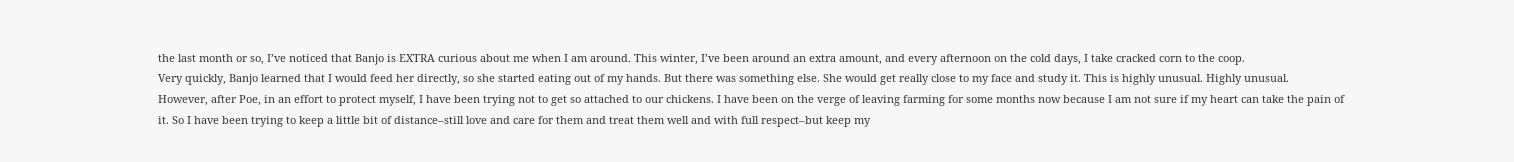the last month or so, I’ve noticed that Banjo is EXTRA curious about me when I am around. This winter, I’ve been around an extra amount, and every afternoon on the cold days, I take cracked corn to the coop.
Very quickly, Banjo learned that I would feed her directly, so she started eating out of my hands. But there was something else. She would get really close to my face and study it. This is highly unusual. Highly unusual.
However, after Poe, in an effort to protect myself, I have been trying not to get so attached to our chickens. I have been on the verge of leaving farming for some months now because I am not sure if my heart can take the pain of it. So I have been trying to keep a little bit of distance–still love and care for them and treat them well and with full respect–but keep my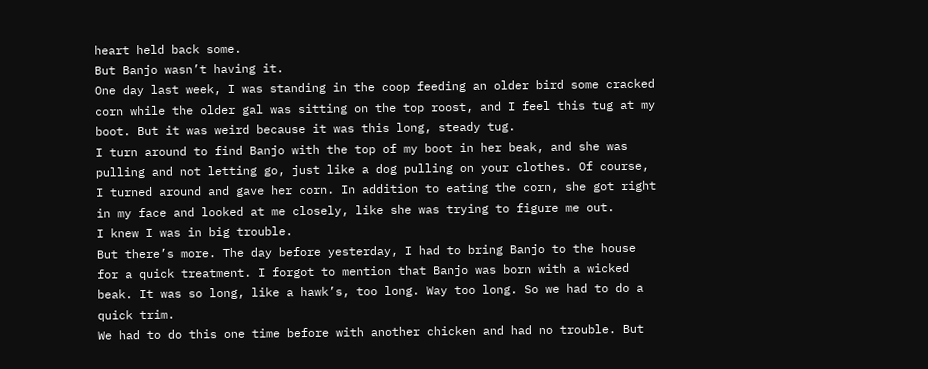heart held back some.
But Banjo wasn’t having it.
One day last week, I was standing in the coop feeding an older bird some cracked corn while the older gal was sitting on the top roost, and I feel this tug at my boot. But it was weird because it was this long, steady tug.
I turn around to find Banjo with the top of my boot in her beak, and she was pulling and not letting go, just like a dog pulling on your clothes. Of course, I turned around and gave her corn. In addition to eating the corn, she got right in my face and looked at me closely, like she was trying to figure me out.
I knew I was in big trouble.
But there’s more. The day before yesterday, I had to bring Banjo to the house for a quick treatment. I forgot to mention that Banjo was born with a wicked beak. It was so long, like a hawk’s, too long. Way too long. So we had to do a quick trim.
We had to do this one time before with another chicken and had no trouble. But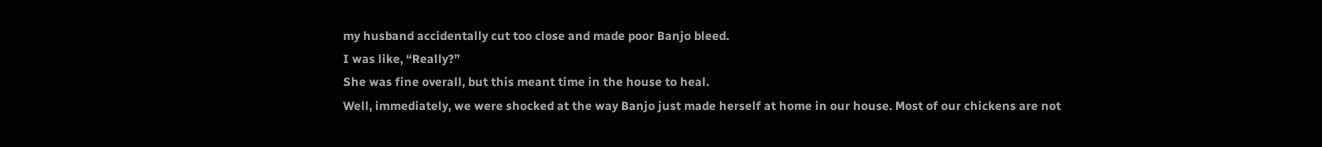my husband accidentally cut too close and made poor Banjo bleed.
I was like, “Really?”
She was fine overall, but this meant time in the house to heal.
Well, immediately, we were shocked at the way Banjo just made herself at home in our house. Most of our chickens are not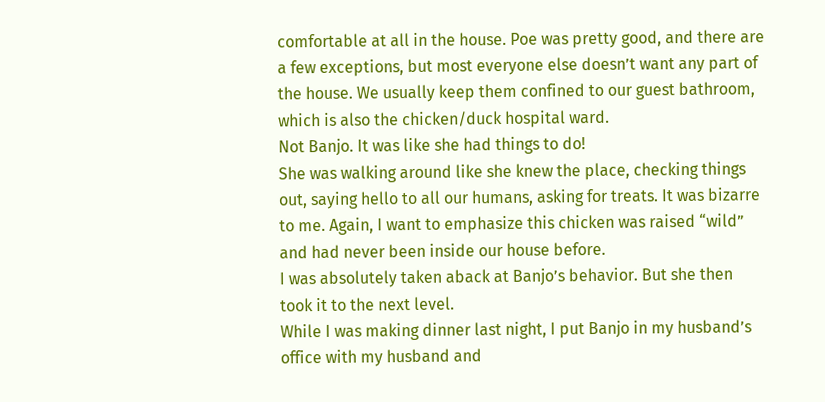comfortable at all in the house. Poe was pretty good, and there are a few exceptions, but most everyone else doesn’t want any part of the house. We usually keep them confined to our guest bathroom, which is also the chicken/duck hospital ward.
Not Banjo. It was like she had things to do!
She was walking around like she knew the place, checking things out, saying hello to all our humans, asking for treats. It was bizarre to me. Again, I want to emphasize this chicken was raised “wild” and had never been inside our house before.
I was absolutely taken aback at Banjo’s behavior. But she then took it to the next level.
While I was making dinner last night, I put Banjo in my husband’s office with my husband and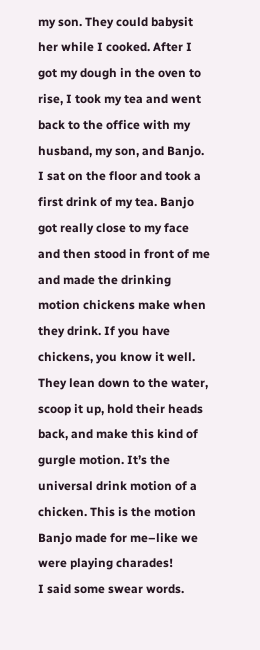my son. They could babysit her while I cooked. After I got my dough in the oven to rise, I took my tea and went back to the office with my husband, my son, and Banjo.
I sat on the floor and took a first drink of my tea. Banjo got really close to my face and then stood in front of me and made the drinking motion chickens make when they drink. If you have chickens, you know it well. They lean down to the water, scoop it up, hold their heads back, and make this kind of gurgle motion. It’s the universal drink motion of a chicken. This is the motion Banjo made for me–like we were playing charades!
I said some swear words.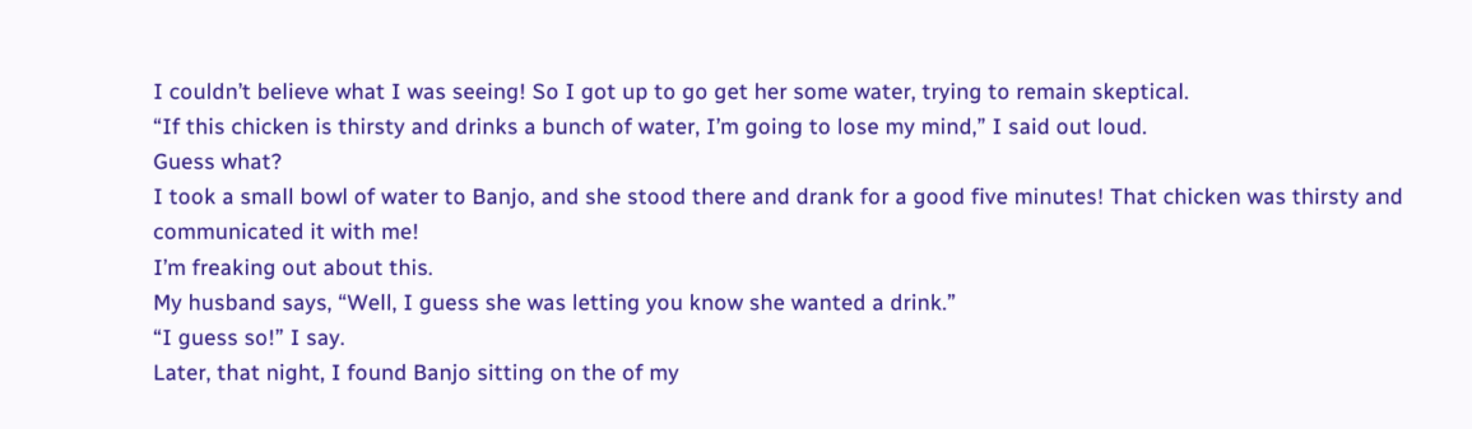I couldn’t believe what I was seeing! So I got up to go get her some water, trying to remain skeptical.
“If this chicken is thirsty and drinks a bunch of water, I’m going to lose my mind,” I said out loud.
Guess what?
I took a small bowl of water to Banjo, and she stood there and drank for a good five minutes! That chicken was thirsty and communicated it with me!
I’m freaking out about this.
My husband says, “Well, I guess she was letting you know she wanted a drink.”
“I guess so!” I say.
Later, that night, I found Banjo sitting on the of my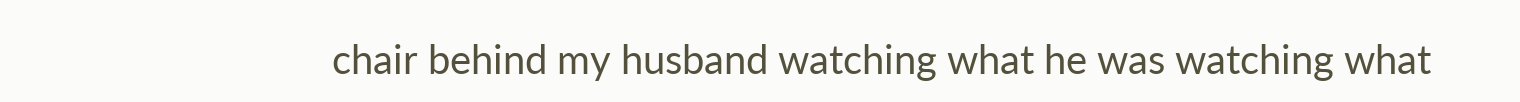chair behind my husband watching what he was watching what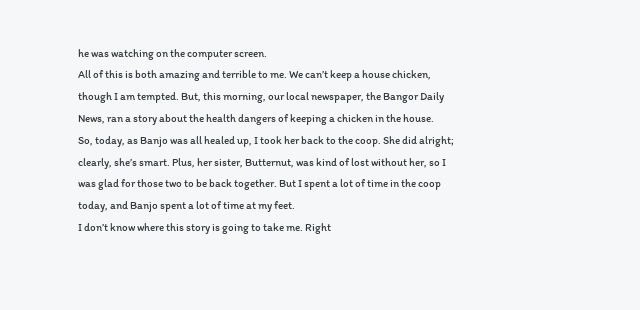he was watching on the computer screen.
All of this is both amazing and terrible to me. We can’t keep a house chicken, though I am tempted. But, this morning, our local newspaper, the Bangor Daily News, ran a story about the health dangers of keeping a chicken in the house.
So, today, as Banjo was all healed up, I took her back to the coop. She did alright; clearly, she’s smart. Plus, her sister, Butternut, was kind of lost without her, so I was glad for those two to be back together. But I spent a lot of time in the coop today, and Banjo spent a lot of time at my feet.
I don’t know where this story is going to take me. Right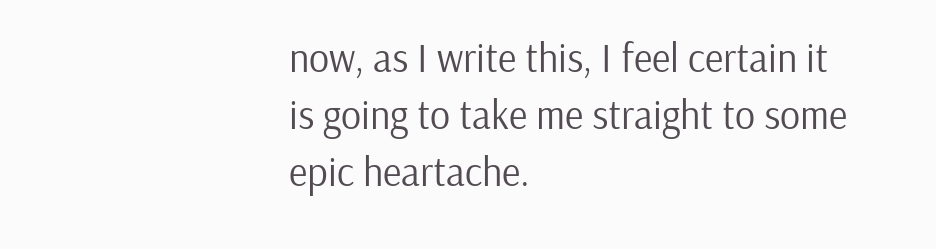now, as I write this, I feel certain it is going to take me straight to some epic heartache.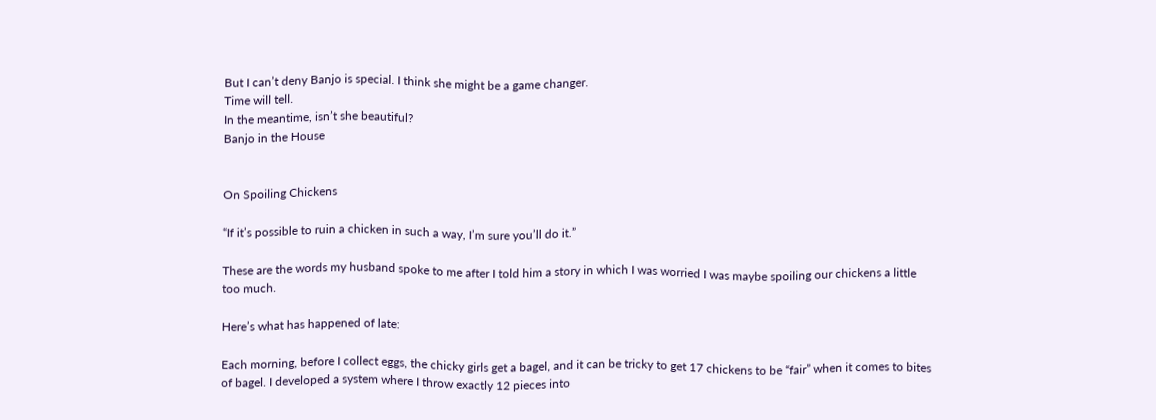But I can’t deny Banjo is special. I think she might be a game changer.
Time will tell.
In the meantime, isn’t she beautiful?
Banjo in the House


On Spoiling Chickens

“If it’s possible to ruin a chicken in such a way, I’m sure you’ll do it.”

These are the words my husband spoke to me after I told him a story in which I was worried I was maybe spoiling our chickens a little too much.

Here’s what has happened of late:

Each morning, before I collect eggs, the chicky girls get a bagel, and it can be tricky to get 17 chickens to be “fair” when it comes to bites of bagel. I developed a system where I throw exactly 12 pieces into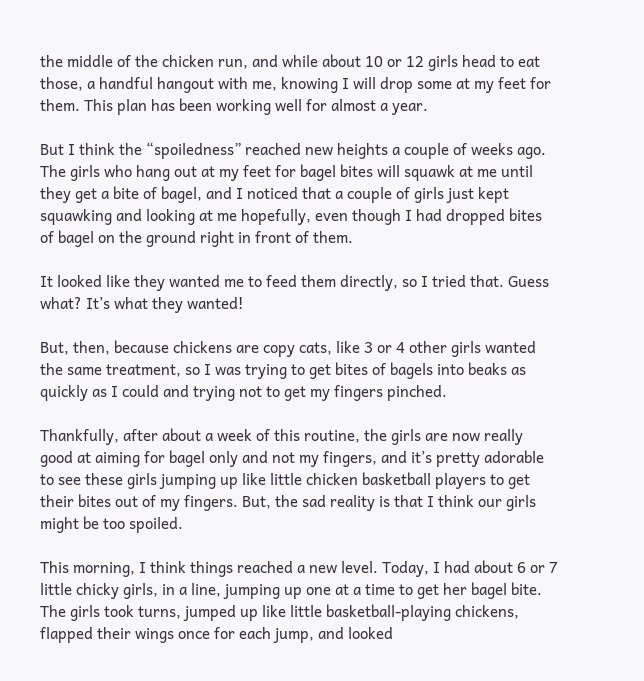the middle of the chicken run, and while about 10 or 12 girls head to eat those, a handful hangout with me, knowing I will drop some at my feet for them. This plan has been working well for almost a year.

But I think the “spoiledness” reached new heights a couple of weeks ago. The girls who hang out at my feet for bagel bites will squawk at me until they get a bite of bagel, and I noticed that a couple of girls just kept squawking and looking at me hopefully, even though I had dropped bites of bagel on the ground right in front of them.

It looked like they wanted me to feed them directly, so I tried that. Guess what? It’s what they wanted!

But, then, because chickens are copy cats, like 3 or 4 other girls wanted the same treatment, so I was trying to get bites of bagels into beaks as quickly as I could and trying not to get my fingers pinched.

Thankfully, after about a week of this routine, the girls are now really good at aiming for bagel only and not my fingers, and it’s pretty adorable to see these girls jumping up like little chicken basketball players to get their bites out of my fingers. But, the sad reality is that I think our girls might be too spoiled.

This morning, I think things reached a new level. Today, I had about 6 or 7 little chicky girls, in a line, jumping up one at a time to get her bagel bite. The girls took turns, jumped up like little basketball-playing chickens, flapped their wings once for each jump, and looked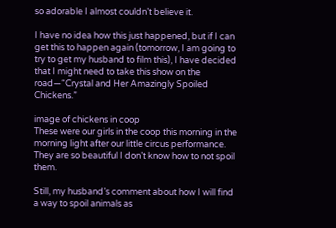so adorable I almost couldn’t believe it.

I have no idea how this just happened, but if I can get this to happen again (tomorrow, I am going to try to get my husband to film this), I have decided that I might need to take this show on the road—“Crystal and Her Amazingly Spoiled Chickens.”

image of chickens in coop
These were our girls in the coop this morning in the morning light after our little circus performance. They are so beautiful I don’t know how to not spoil them.

Still, my husband’s comment about how I will find a way to spoil animals as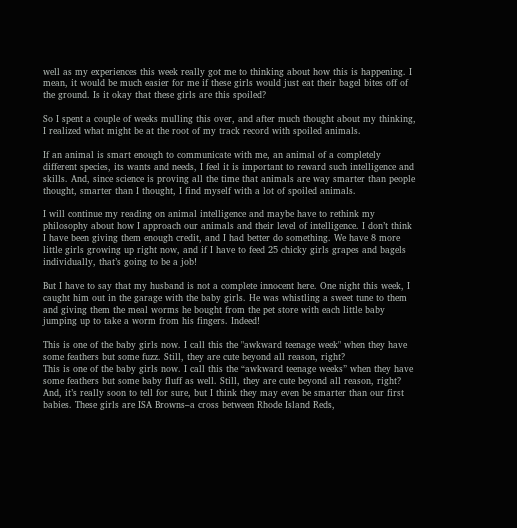well as my experiences this week really got me to thinking about how this is happening. I mean, it would be much easier for me if these girls would just eat their bagel bites off of the ground. Is it okay that these girls are this spoiled?

So I spent a couple of weeks mulling this over, and after much thought about my thinking, I realized what might be at the root of my track record with spoiled animals.

If an animal is smart enough to communicate with me, an animal of a completely different species, its wants and needs, I feel it is important to reward such intelligence and skills. And, since science is proving all the time that animals are way smarter than people thought, smarter than I thought, I find myself with a lot of spoiled animals.

I will continue my reading on animal intelligence and maybe have to rethink my philosophy about how I approach our animals and their level of intelligence. I don’t think I have been giving them enough credit, and I had better do something. We have 8 more little girls growing up right now, and if I have to feed 25 chicky girls grapes and bagels individually, that’s going to be a job!

But I have to say that my husband is not a complete innocent here. One night this week, I caught him out in the garage with the baby girls. He was whistling a sweet tune to them and giving them the meal worms he bought from the pet store with each little baby jumping up to take a worm from his fingers. Indeed!

This is one of the baby girls now. I call this the "awkward teenage week" when they have some feathers but some fuzz. Still, they are cute beyond all reason, right?
This is one of the baby girls now. I call this the “awkward teenage weeks” when they have some feathers but some baby fluff as well. Still, they are cute beyond all reason, right? And, it’s really soon to tell for sure, but I think they may even be smarter than our first babies. These girls are ISA Browns–a cross between Rhode Island Reds,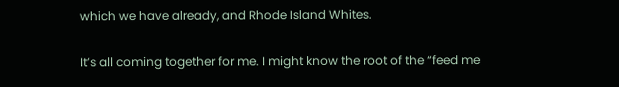which we have already, and Rhode Island Whites.

It’s all coming together for me. I might know the root of the “feed me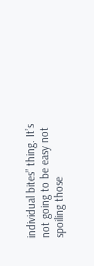individual bites” thing. It’s not going to be easy not spoiling those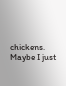chickens. Maybe I just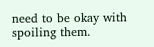need to be okay with spoiling them.